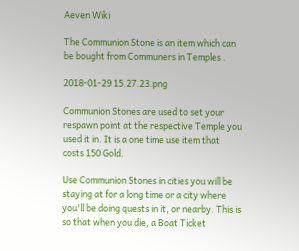Aeven Wiki

The Communion Stone is an item which can be bought from Communers in Temples .

2018-01-29 15.27.23.png

Communion Stones are used to set your respawn point at the respective Temple you used it in. It is a one time use item that costs 150 Gold.

Use Communion Stones in cities you will be staying at for a long time or a city where you'll be doing quests in it, or nearby. This is so that when you die, a Boat Ticket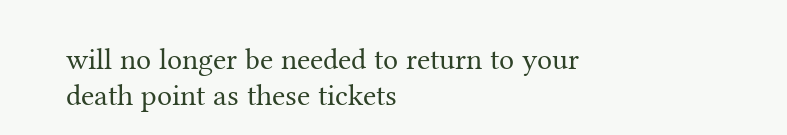will no longer be needed to return to your death point as these tickets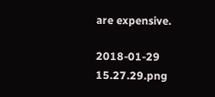are expensive.

2018-01-29 15.27.29.png